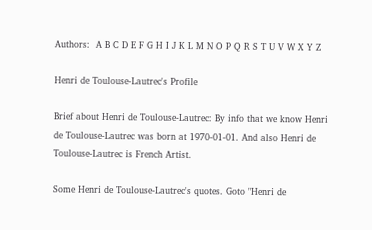Authors:  A B C D E F G H I J K L M N O P Q R S T U V W X Y Z

Henri de Toulouse-Lautrec's Profile

Brief about Henri de Toulouse-Lautrec: By info that we know Henri de Toulouse-Lautrec was born at 1970-01-01. And also Henri de Toulouse-Lautrec is French Artist.

Some Henri de Toulouse-Lautrec's quotes. Goto "Henri de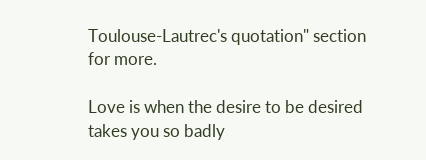Toulouse-Lautrec's quotation" section for more.

Love is when the desire to be desired takes you so badly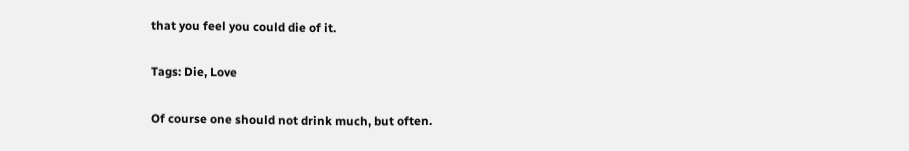that you feel you could die of it.

Tags: Die, Love

Of course one should not drink much, but often.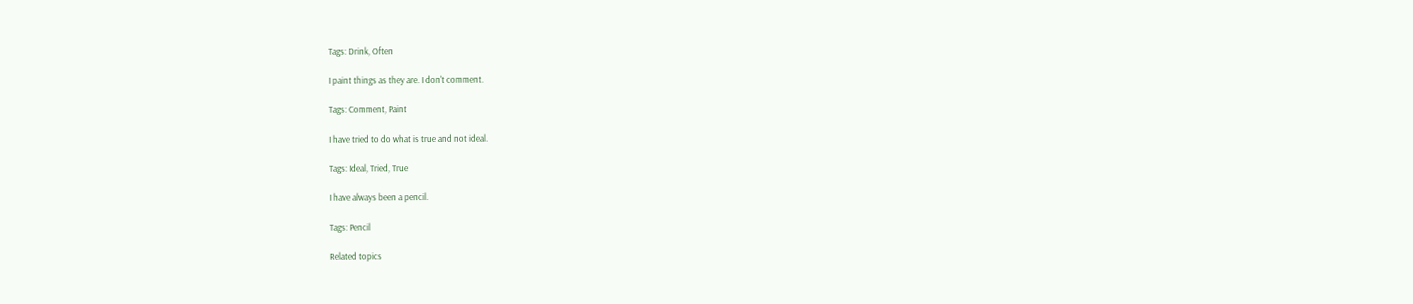Tags: Drink, Often

I paint things as they are. I don't comment.

Tags: Comment, Paint

I have tried to do what is true and not ideal.

Tags: Ideal, Tried, True

I have always been a pencil.

Tags: Pencil

Related topics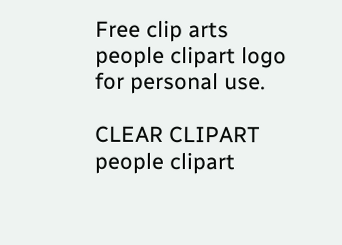Free clip arts people clipart logo for personal use.

CLEAR CLIPART people clipart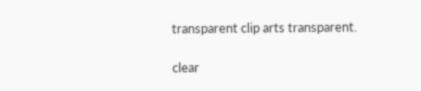transparent clip arts transparent.

clear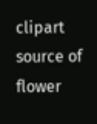clipart source of flower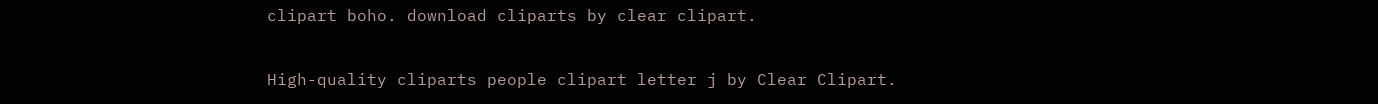clipart boho. download cliparts by clear clipart.

High-quality cliparts people clipart letter j by Clear Clipart.